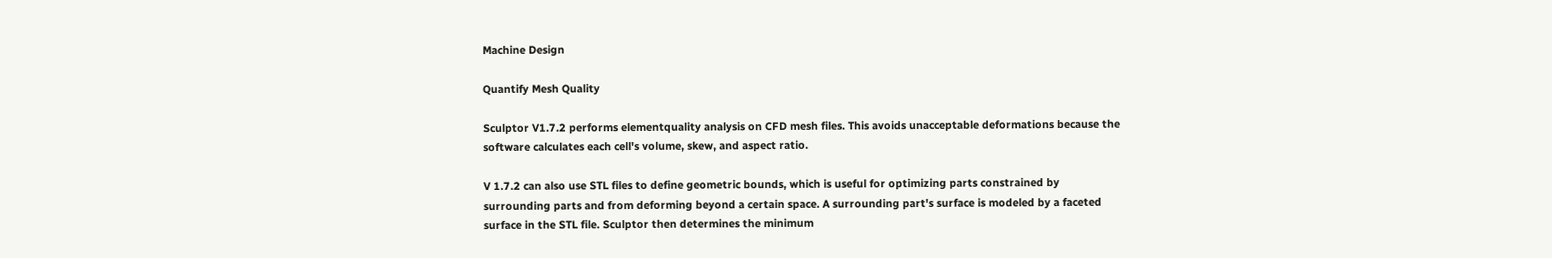Machine Design

Quantify Mesh Quality

Sculptor V1.7.2 performs elementquality analysis on CFD mesh files. This avoids unacceptable deformations because the software calculates each cell's volume, skew, and aspect ratio.

V 1.7.2 can also use STL files to define geometric bounds, which is useful for optimizing parts constrained by surrounding parts and from deforming beyond a certain space. A surrounding part's surface is modeled by a faceted surface in the STL file. Sculptor then determines the minimum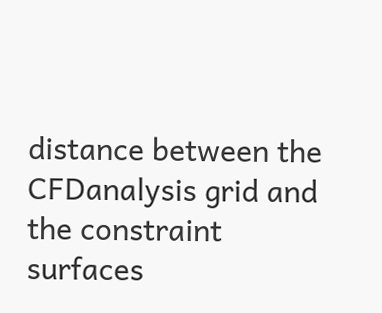distance between the CFDanalysis grid and the constraint surfaces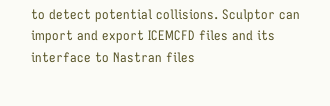to detect potential collisions. Sculptor can import and export ICEMCFD files and its interface to Nastran files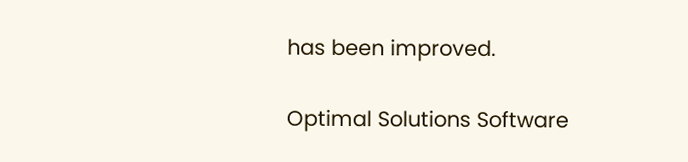has been improved.

Optimal Solutions Software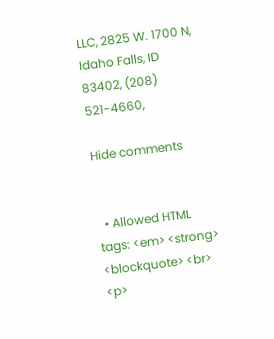LLC, 2825 W. 1700 N, Idaho Falls, ID 83402, (208) 521-4660,

Hide comments


  • Allowed HTML tags: <em> <strong> <blockquote> <br> <p>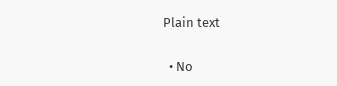Plain text

  • No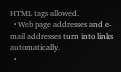HTML tags allowed.
  • Web page addresses and e-mail addresses turn into links automatically.
  •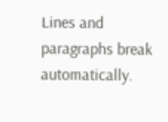Lines and paragraphs break automatically.